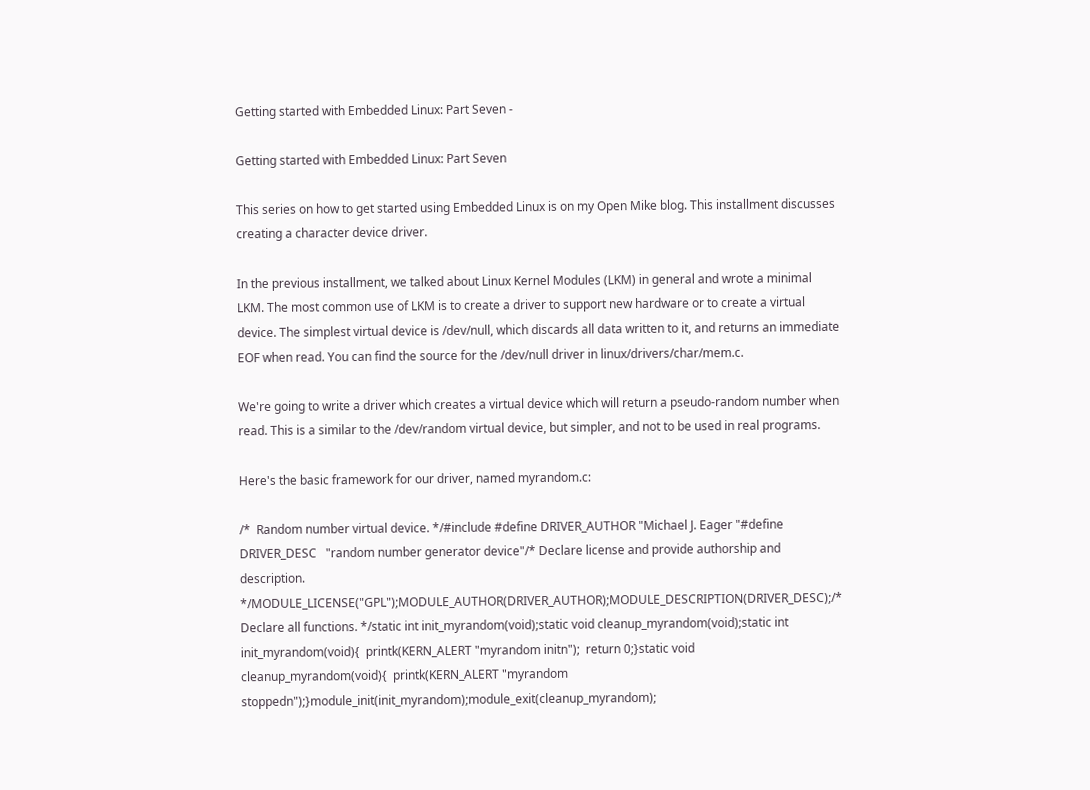Getting started with Embedded Linux: Part Seven -

Getting started with Embedded Linux: Part Seven

This series on how to get started using Embedded Linux is on my Open Mike blog. This installment discusses creating a character device driver.

In the previous installment, we talked about Linux Kernel Modules (LKM) in general and wrote a minimal LKM. The most common use of LKM is to create a driver to support new hardware or to create a virtual device. The simplest virtual device is /dev/null, which discards all data written to it, and returns an immediate EOF when read. You can find the source for the /dev/null driver in linux/drivers/char/mem.c.

We're going to write a driver which creates a virtual device which will return a pseudo-random number when read. This is a similar to the /dev/random virtual device, but simpler, and not to be used in real programs.

Here's the basic framework for our driver, named myrandom.c:

/*  Random number virtual device. */#include #define DRIVER_AUTHOR "Michael J. Eager "#define DRIVER_DESC   "random number generator device"/* Declare license and provide authorship and description. */MODULE_LICENSE("GPL");MODULE_AUTHOR(DRIVER_AUTHOR);MODULE_DESCRIPTION(DRIVER_DESC);/* Declare all functions. */static int init_myrandom(void);static void cleanup_myrandom(void);static int init_myrandom(void){  printk(KERN_ALERT "myrandom initn");  return 0;}static void cleanup_myrandom(void){  printk(KERN_ALERT "myrandom stoppedn");}module_init(init_myrandom);module_exit(cleanup_myrandom);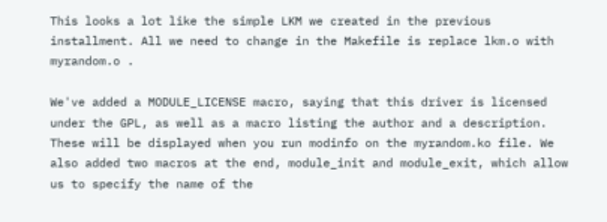This looks a lot like the simple LKM we created in the previous installment. All we need to change in the Makefile is replace lkm.o with myrandom.o .

We've added a MODULE_LICENSE macro, saying that this driver is licensed under the GPL, as well as a macro listing the author and a description. These will be displayed when you run modinfo on the myrandom.ko file. We also added two macros at the end, module_init and module_exit, which allow us to specify the name of the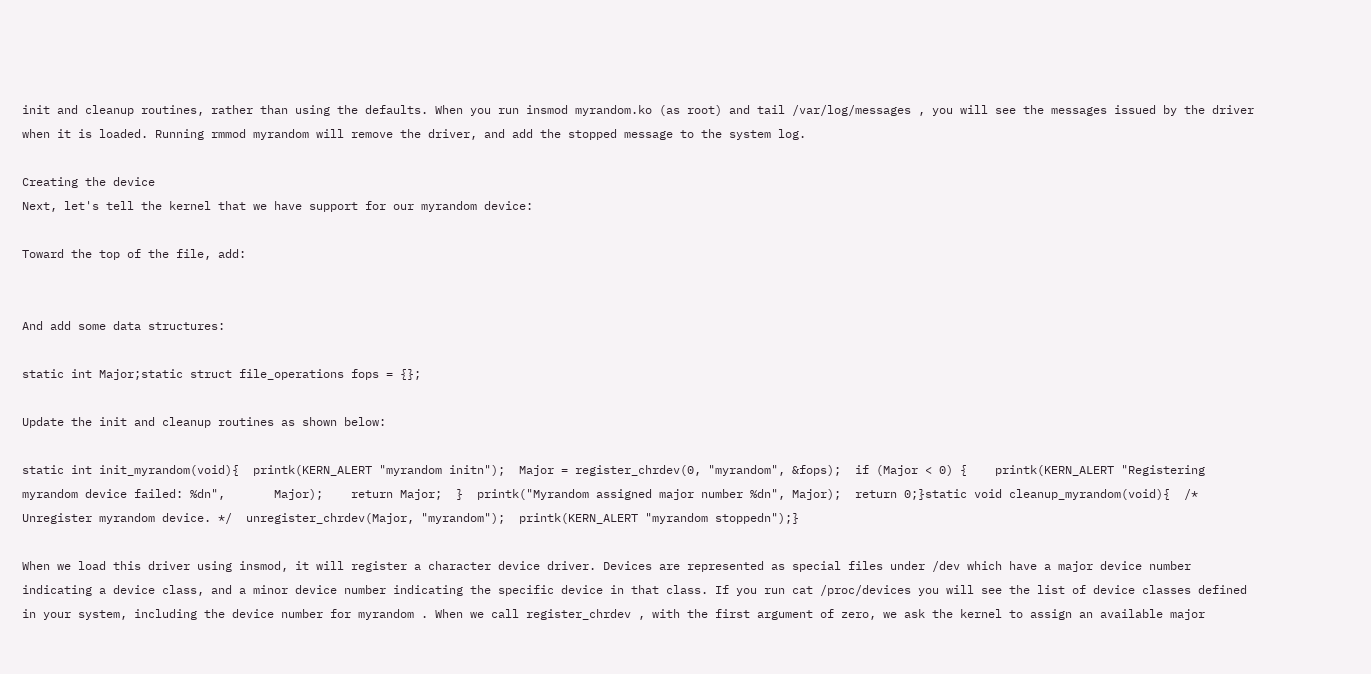init and cleanup routines, rather than using the defaults. When you run insmod myrandom.ko (as root) and tail /var/log/messages , you will see the messages issued by the driver when it is loaded. Running rmmod myrandom will remove the driver, and add the stopped message to the system log.

Creating the device
Next, let's tell the kernel that we have support for our myrandom device:

Toward the top of the file, add:


And add some data structures:

static int Major;static struct file_operations fops = {};

Update the init and cleanup routines as shown below:

static int init_myrandom(void){  printk(KERN_ALERT "myrandom initn");  Major = register_chrdev(0, "myrandom", &fops);  if (Major < 0) {    printk(KERN_ALERT "Registering myrandom device failed: %dn",       Major);    return Major;  }  printk("Myrandom assigned major number %dn", Major);  return 0;}static void cleanup_myrandom(void){  /* Unregister myrandom device. */  unregister_chrdev(Major, "myrandom");  printk(KERN_ALERT "myrandom stoppedn");}

When we load this driver using insmod, it will register a character device driver. Devices are represented as special files under /dev which have a major device number indicating a device class, and a minor device number indicating the specific device in that class. If you run cat /proc/devices you will see the list of device classes defined in your system, including the device number for myrandom . When we call register_chrdev , with the first argument of zero, we ask the kernel to assign an available major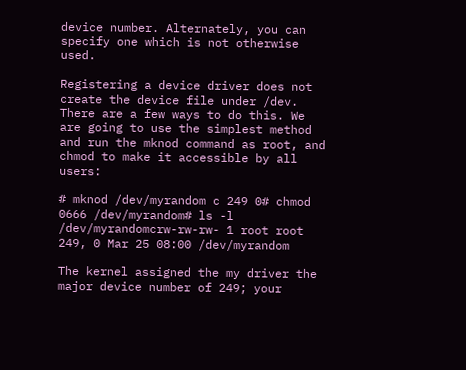device number. Alternately, you can specify one which is not otherwise used.

Registering a device driver does not create the device file under /dev. There are a few ways to do this. We are going to use the simplest method and run the mknod command as root, and chmod to make it accessible by all users:

# mknod /dev/myrandom c 249 0# chmod 0666 /dev/myrandom# ls -l /dev/myrandomcrw-rw-rw- 1 root root 249, 0 Mar 25 08:00 /dev/myrandom

The kernel assigned the my driver the major device number of 249; your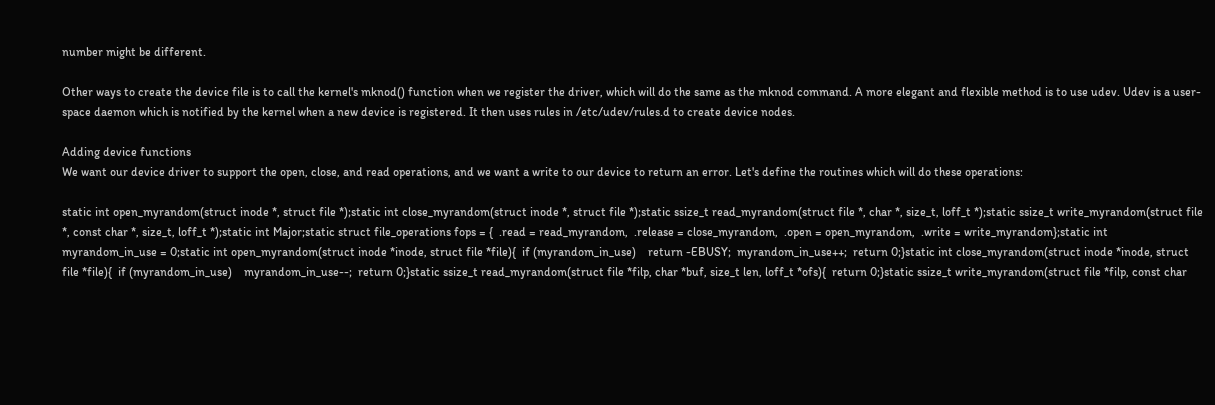number might be different.

Other ways to create the device file is to call the kernel's mknod() function when we register the driver, which will do the same as the mknod command. A more elegant and flexible method is to use udev. Udev is a user-space daemon which is notified by the kernel when a new device is registered. It then uses rules in /etc/udev/rules.d to create device nodes.

Adding device functions
We want our device driver to support the open, close, and read operations, and we want a write to our device to return an error. Let's define the routines which will do these operations:

static int open_myrandom(struct inode *, struct file *);static int close_myrandom(struct inode *, struct file *);static ssize_t read_myrandom(struct file *, char *, size_t, loff_t *);static ssize_t write_myrandom(struct file *, const char *, size_t, loff_t *);static int Major;static struct file_operations fops = {  .read = read_myrandom,  .release = close_myrandom,  .open = open_myrandom,  .write = write_myrandom};static int myrandom_in_use = 0;static int open_myrandom(struct inode *inode, struct file *file){  if (myrandom_in_use)    return -EBUSY;  myrandom_in_use++;  return 0;}static int close_myrandom(struct inode *inode, struct file *file){  if (myrandom_in_use)    myrandom_in_use--;  return 0;}static ssize_t read_myrandom(struct file *filp, char *buf, size_t len, loff_t *ofs){  return 0;}static ssize_t write_myrandom(struct file *filp, const char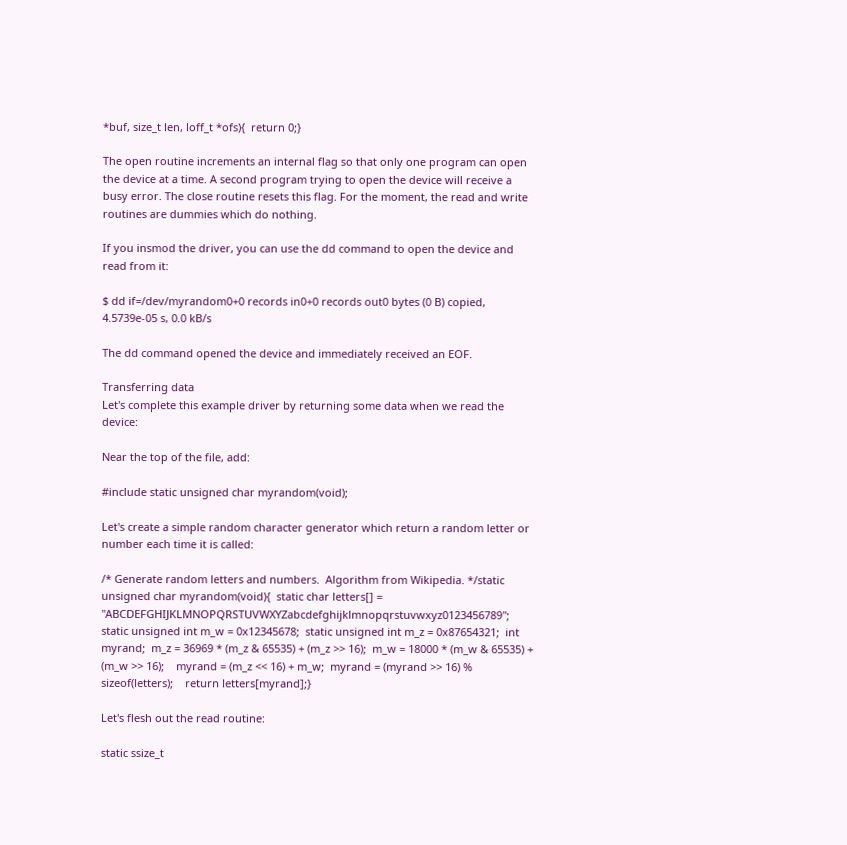*buf, size_t len, loff_t *ofs){  return 0;}

The open routine increments an internal flag so that only one program can open the device at a time. A second program trying to open the device will receive a busy error. The close routine resets this flag. For the moment, the read and write routines are dummies which do nothing.

If you insmod the driver, you can use the dd command to open the device and read from it:

$ dd if=/dev/myrandom0+0 records in0+0 records out0 bytes (0 B) copied, 4.5739e-05 s, 0.0 kB/s

The dd command opened the device and immediately received an EOF.

Transferring data
Let's complete this example driver by returning some data when we read the device:

Near the top of the file, add:

#include static unsigned char myrandom(void);

Let's create a simple random character generator which return a random letter or number each time it is called:

/* Generate random letters and numbers.  Algorithm from Wikipedia. */static unsigned char myrandom(void){  static char letters[] =    "ABCDEFGHIJKLMNOPQRSTUVWXYZabcdefghijklmnopqrstuvwxyz0123456789";  static unsigned int m_w = 0x12345678;  static unsigned int m_z = 0x87654321;  int myrand;  m_z = 36969 * (m_z & 65535) + (m_z >> 16);  m_w = 18000 * (m_w & 65535) + (m_w >> 16);    myrand = (m_z << 16) + m_w;  myrand = (myrand >> 16) % sizeof(letters);    return letters[myrand];}

Let's flesh out the read routine:

static ssize_t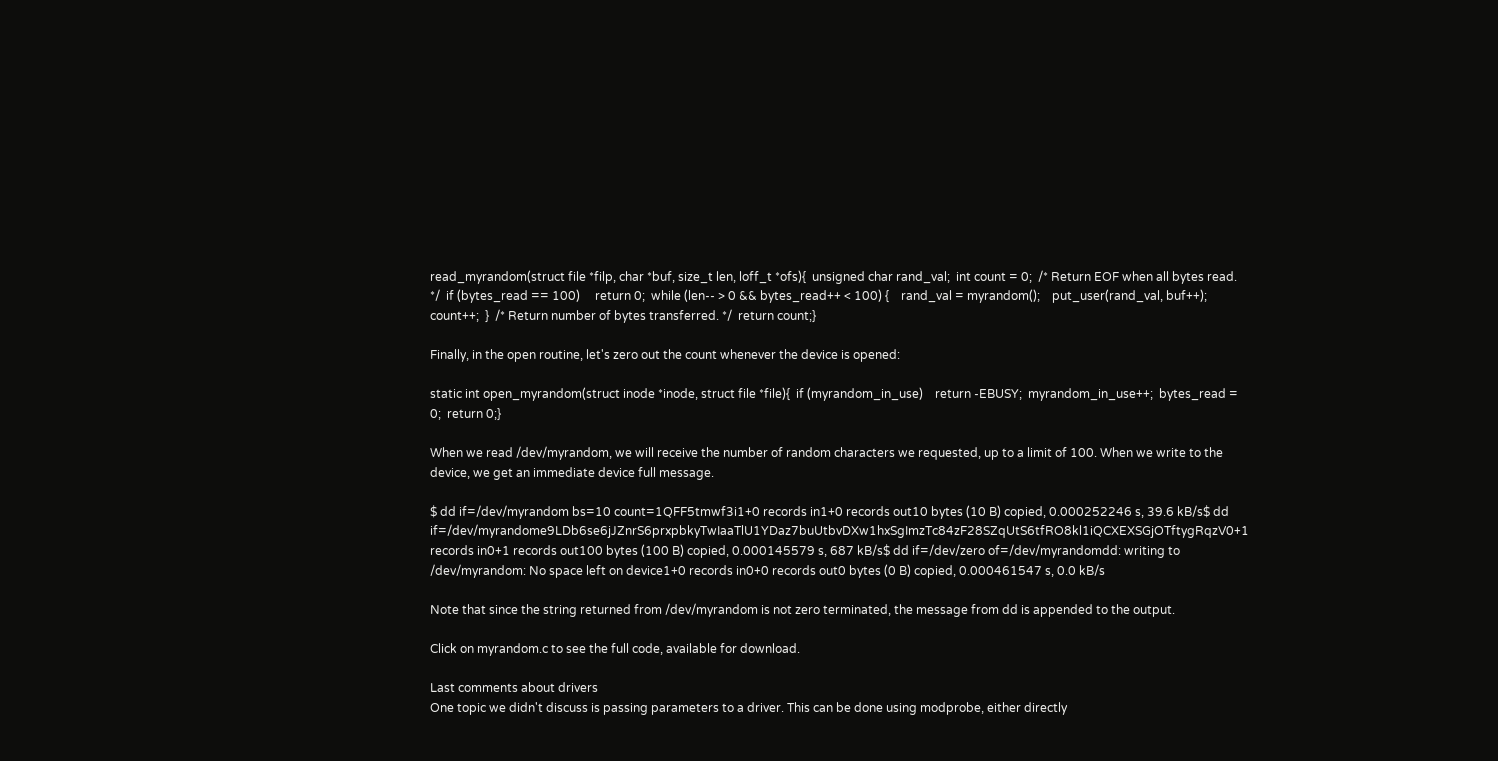read_myrandom(struct file *filp, char *buf, size_t len, loff_t *ofs){  unsigned char rand_val;  int count = 0;  /* Return EOF when all bytes read. */  if (bytes_read == 100)     return 0;  while (len-- > 0 && bytes_read++ < 100) {    rand_val = myrandom();    put_user(rand_val, buf++);    count++;  }  /* Return number of bytes transferred. */  return count;}

Finally, in the open routine, let's zero out the count whenever the device is opened:

static int open_myrandom(struct inode *inode, struct file *file){  if (myrandom_in_use)    return -EBUSY;  myrandom_in_use++;  bytes_read = 0;  return 0;}

When we read /dev/myrandom, we will receive the number of random characters we requested, up to a limit of 100. When we write to the device, we get an immediate device full message.

$ dd if=/dev/myrandom bs=10 count=1QFF5tmwf3i1+0 records in1+0 records out10 bytes (10 B) copied, 0.000252246 s, 39.6 kB/s$ dd if=/dev/myrandome9LDb6se6jJZnrS6prxpbkyTwIaaTlU1YDaz7buUtbvDXw1hxSgImzTc84zF28SZqUtS6tfRO8kl1iQCXEXSGjOTftygRqzV0+1 records in0+1 records out100 bytes (100 B) copied, 0.000145579 s, 687 kB/s$ dd if=/dev/zero of=/dev/myrandomdd: writing to /dev/myrandom: No space left on device1+0 records in0+0 records out0 bytes (0 B) copied, 0.000461547 s, 0.0 kB/s

Note that since the string returned from /dev/myrandom is not zero terminated, the message from dd is appended to the output.

Click on myrandom.c to see the full code, available for download.

Last comments about drivers
One topic we didn't discuss is passing parameters to a driver. This can be done using modprobe, either directly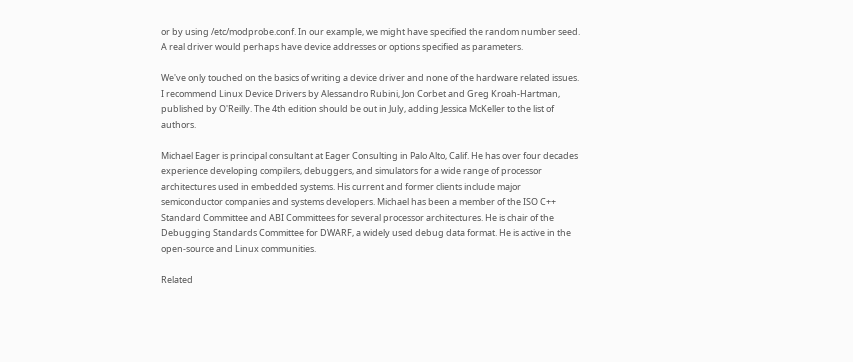or by using /etc/modprobe.conf. In our example, we might have specified the random number seed. A real driver would perhaps have device addresses or options specified as parameters.

We've only touched on the basics of writing a device driver and none of the hardware related issues. I recommend Linux Device Drivers by Alessandro Rubini, Jon Corbet and Greg Kroah-Hartman, published by O'Reilly. The 4th edition should be out in July, adding Jessica McKeller to the list of authors.

Michael Eager is principal consultant at Eager Consulting in Palo Alto, Calif. He has over four decades experience developing compilers, debuggers, and simulators for a wide range of processor architectures used in embedded systems. His current and former clients include major semiconductor companies and systems developers. Michael has been a member of the ISO C++ Standard Committee and ABI Committees for several processor architectures. He is chair of the Debugging Standards Committee for DWARF, a widely used debug data format. He is active in the open-source and Linux communities.

Related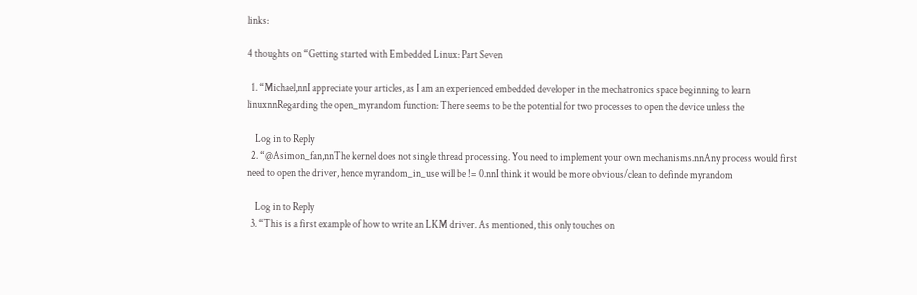links:

4 thoughts on “Getting started with Embedded Linux: Part Seven

  1. “Michael,nnI appreciate your articles, as I am an experienced embedded developer in the mechatronics space beginning to learn linuxnnRegarding the open_myrandom function: There seems to be the potential for two processes to open the device unless the

    Log in to Reply
  2. “@Asimon_fan,nnThe kernel does not single thread processing. You need to implement your own mechanisms.nnAny process would first need to open the driver, hence myrandom_in_use will be != 0.nnI think it would be more obvious/clean to definde myrandom

    Log in to Reply
  3. “This is a first example of how to write an LKM driver. As mentioned, this only touches on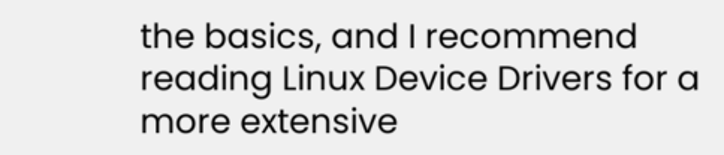the basics, and I recommend reading Linux Device Drivers for a more extensive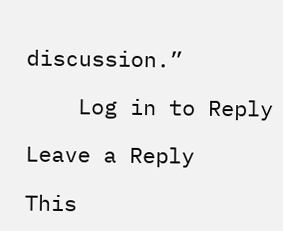discussion.”

    Log in to Reply

Leave a Reply

This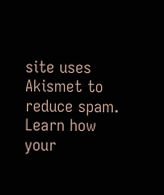site uses Akismet to reduce spam. Learn how your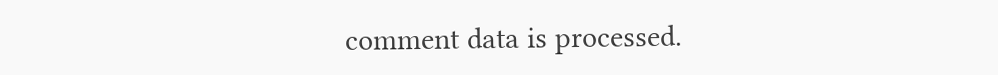comment data is processed.